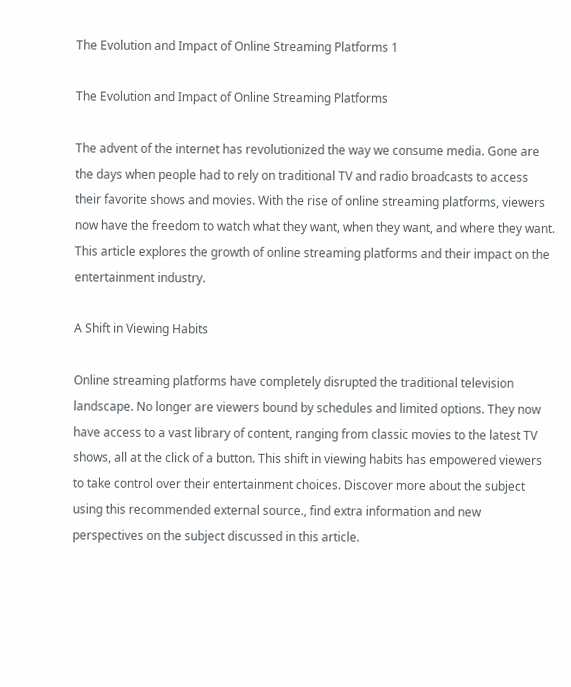The Evolution and Impact of Online Streaming Platforms 1

The Evolution and Impact of Online Streaming Platforms

The advent of the internet has revolutionized the way we consume media. Gone are the days when people had to rely on traditional TV and radio broadcasts to access their favorite shows and movies. With the rise of online streaming platforms, viewers now have the freedom to watch what they want, when they want, and where they want. This article explores the growth of online streaming platforms and their impact on the entertainment industry.

A Shift in Viewing Habits

Online streaming platforms have completely disrupted the traditional television landscape. No longer are viewers bound by schedules and limited options. They now have access to a vast library of content, ranging from classic movies to the latest TV shows, all at the click of a button. This shift in viewing habits has empowered viewers to take control over their entertainment choices. Discover more about the subject using this recommended external source., find extra information and new perspectives on the subject discussed in this article.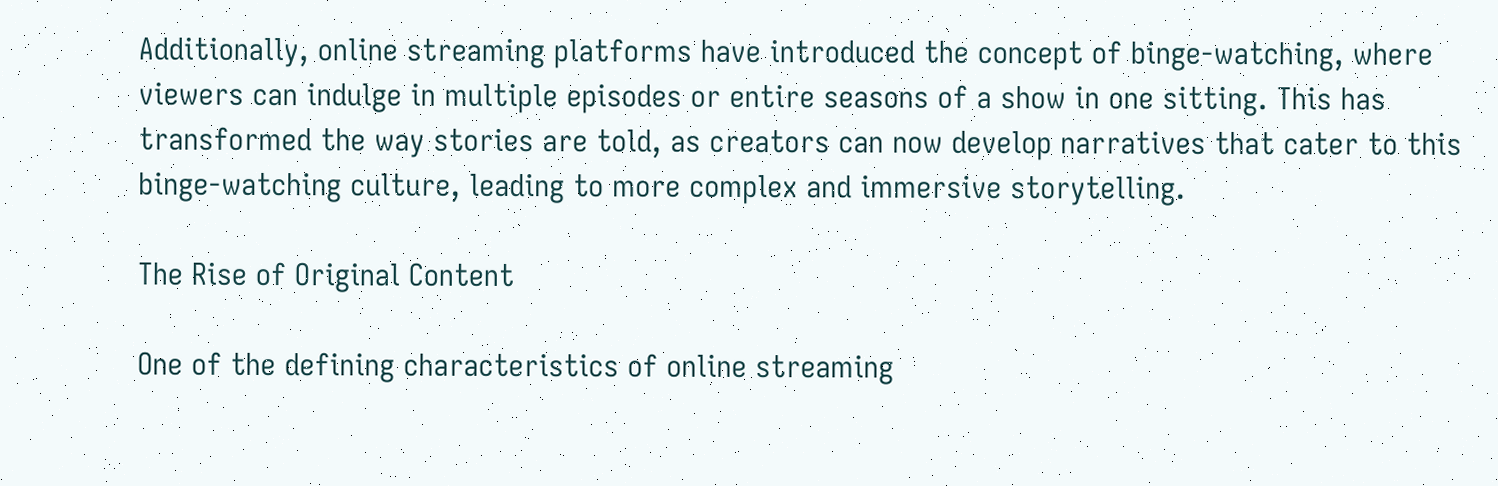Additionally, online streaming platforms have introduced the concept of binge-watching, where viewers can indulge in multiple episodes or entire seasons of a show in one sitting. This has transformed the way stories are told, as creators can now develop narratives that cater to this binge-watching culture, leading to more complex and immersive storytelling.

The Rise of Original Content

One of the defining characteristics of online streaming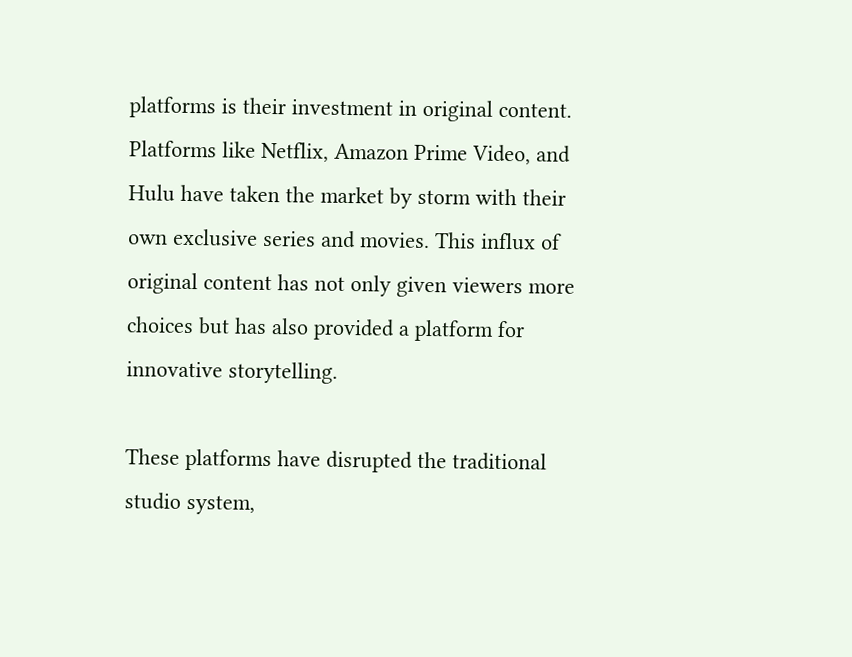platforms is their investment in original content. Platforms like Netflix, Amazon Prime Video, and Hulu have taken the market by storm with their own exclusive series and movies. This influx of original content has not only given viewers more choices but has also provided a platform for innovative storytelling.

These platforms have disrupted the traditional studio system,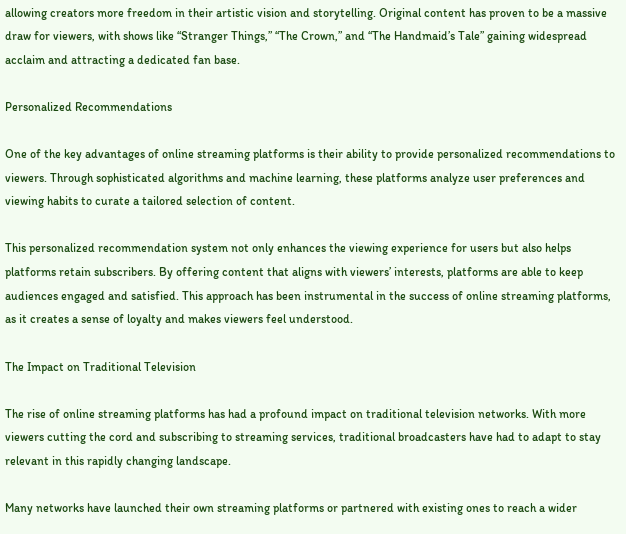allowing creators more freedom in their artistic vision and storytelling. Original content has proven to be a massive draw for viewers, with shows like “Stranger Things,” “The Crown,” and “The Handmaid’s Tale” gaining widespread acclaim and attracting a dedicated fan base.

Personalized Recommendations

One of the key advantages of online streaming platforms is their ability to provide personalized recommendations to viewers. Through sophisticated algorithms and machine learning, these platforms analyze user preferences and viewing habits to curate a tailored selection of content.

This personalized recommendation system not only enhances the viewing experience for users but also helps platforms retain subscribers. By offering content that aligns with viewers’ interests, platforms are able to keep audiences engaged and satisfied. This approach has been instrumental in the success of online streaming platforms, as it creates a sense of loyalty and makes viewers feel understood.

The Impact on Traditional Television

The rise of online streaming platforms has had a profound impact on traditional television networks. With more viewers cutting the cord and subscribing to streaming services, traditional broadcasters have had to adapt to stay relevant in this rapidly changing landscape.

Many networks have launched their own streaming platforms or partnered with existing ones to reach a wider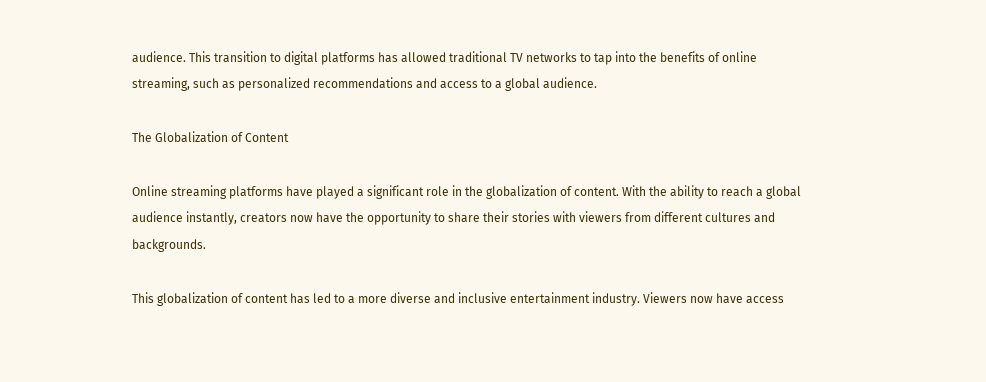audience. This transition to digital platforms has allowed traditional TV networks to tap into the benefits of online streaming, such as personalized recommendations and access to a global audience.

The Globalization of Content

Online streaming platforms have played a significant role in the globalization of content. With the ability to reach a global audience instantly, creators now have the opportunity to share their stories with viewers from different cultures and backgrounds.

This globalization of content has led to a more diverse and inclusive entertainment industry. Viewers now have access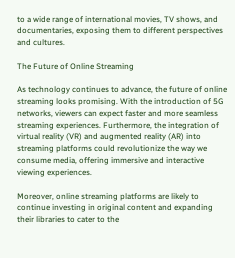to a wide range of international movies, TV shows, and documentaries, exposing them to different perspectives and cultures.

The Future of Online Streaming

As technology continues to advance, the future of online streaming looks promising. With the introduction of 5G networks, viewers can expect faster and more seamless streaming experiences. Furthermore, the integration of virtual reality (VR) and augmented reality (AR) into streaming platforms could revolutionize the way we consume media, offering immersive and interactive viewing experiences.

Moreover, online streaming platforms are likely to continue investing in original content and expanding their libraries to cater to the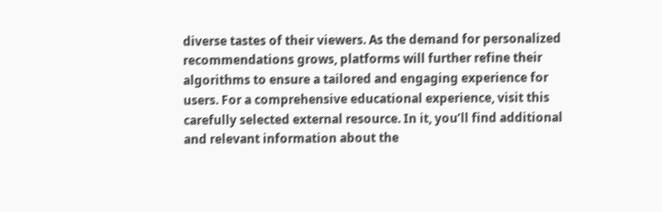diverse tastes of their viewers. As the demand for personalized recommendations grows, platforms will further refine their algorithms to ensure a tailored and engaging experience for users. For a comprehensive educational experience, visit this carefully selected external resource. In it, you’ll find additional and relevant information about the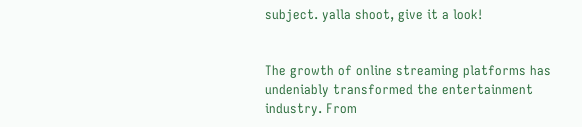subject. yalla shoot, give it a look!


The growth of online streaming platforms has undeniably transformed the entertainment industry. From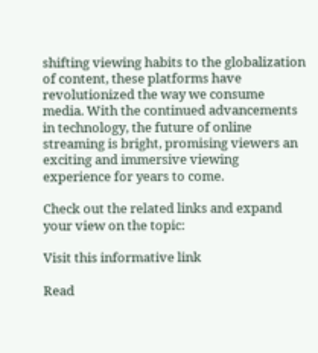shifting viewing habits to the globalization of content, these platforms have revolutionized the way we consume media. With the continued advancements in technology, the future of online streaming is bright, promising viewers an exciting and immersive viewing experience for years to come.

Check out the related links and expand your view on the topic:

Visit this informative link

Read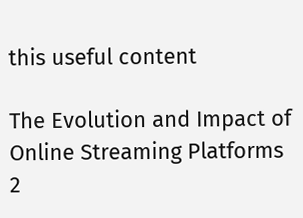this useful content

The Evolution and Impact of Online Streaming Platforms 2